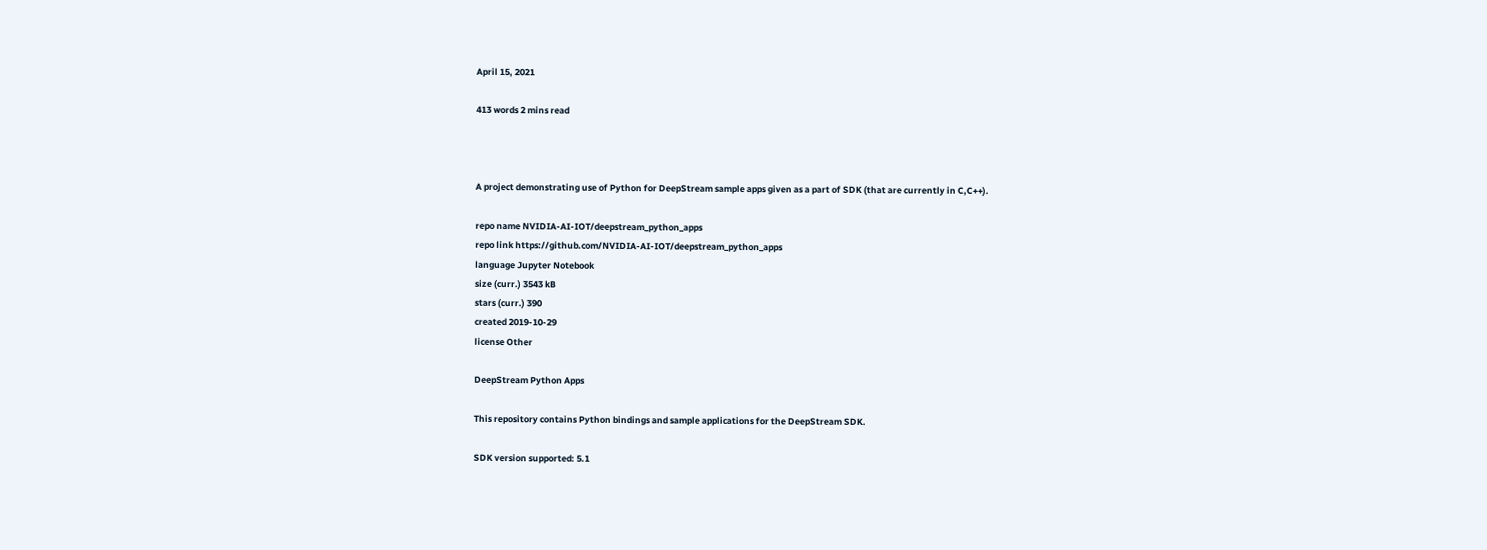April 15, 2021

413 words 2 mins read



A project demonstrating use of Python for DeepStream sample apps given as a part of SDK (that are currently in C,C++).

repo name NVIDIA-AI-IOT/deepstream_python_apps
repo link https://github.com/NVIDIA-AI-IOT/deepstream_python_apps
language Jupyter Notebook
size (curr.) 3543 kB
stars (curr.) 390
created 2019-10-29
license Other

DeepStream Python Apps

This repository contains Python bindings and sample applications for the DeepStream SDK.

SDK version supported: 5.1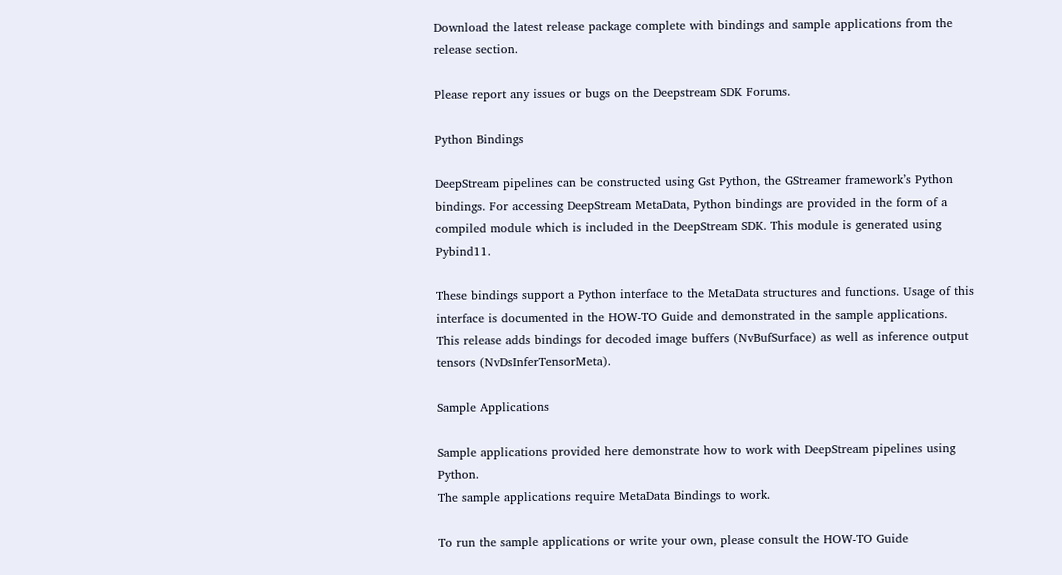Download the latest release package complete with bindings and sample applications from the release section.

Please report any issues or bugs on the Deepstream SDK Forums.

Python Bindings

DeepStream pipelines can be constructed using Gst Python, the GStreamer framework’s Python bindings. For accessing DeepStream MetaData, Python bindings are provided in the form of a compiled module which is included in the DeepStream SDK. This module is generated using Pybind11.

These bindings support a Python interface to the MetaData structures and functions. Usage of this interface is documented in the HOW-TO Guide and demonstrated in the sample applications.
This release adds bindings for decoded image buffers (NvBufSurface) as well as inference output tensors (NvDsInferTensorMeta).

Sample Applications

Sample applications provided here demonstrate how to work with DeepStream pipelines using Python.
The sample applications require MetaData Bindings to work.

To run the sample applications or write your own, please consult the HOW-TO Guide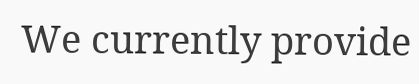We currently provide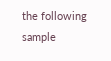the following sample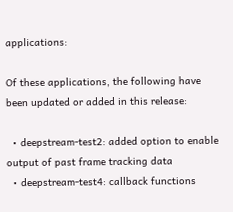applications:

Of these applications, the following have been updated or added in this release:

  • deepstream-test2: added option to enable output of past frame tracking data
  • deepstream-test4: callback functions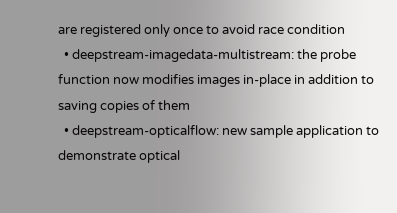are registered only once to avoid race condition
  • deepstream-imagedata-multistream: the probe function now modifies images in-place in addition to saving copies of them
  • deepstream-opticalflow: new sample application to demonstrate optical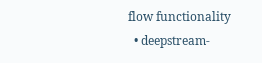flow functionality
  • deepstream-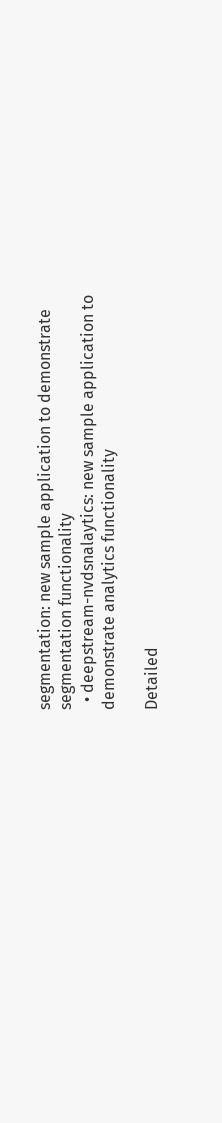segmentation: new sample application to demonstrate segmentation functionality
  • deepstream-nvdsnalaytics: new sample application to demonstrate analytics functionality

Detailed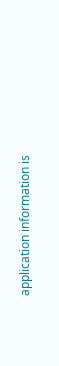application information is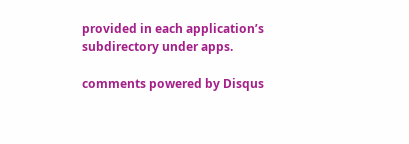provided in each application’s subdirectory under apps.

comments powered by Disqus